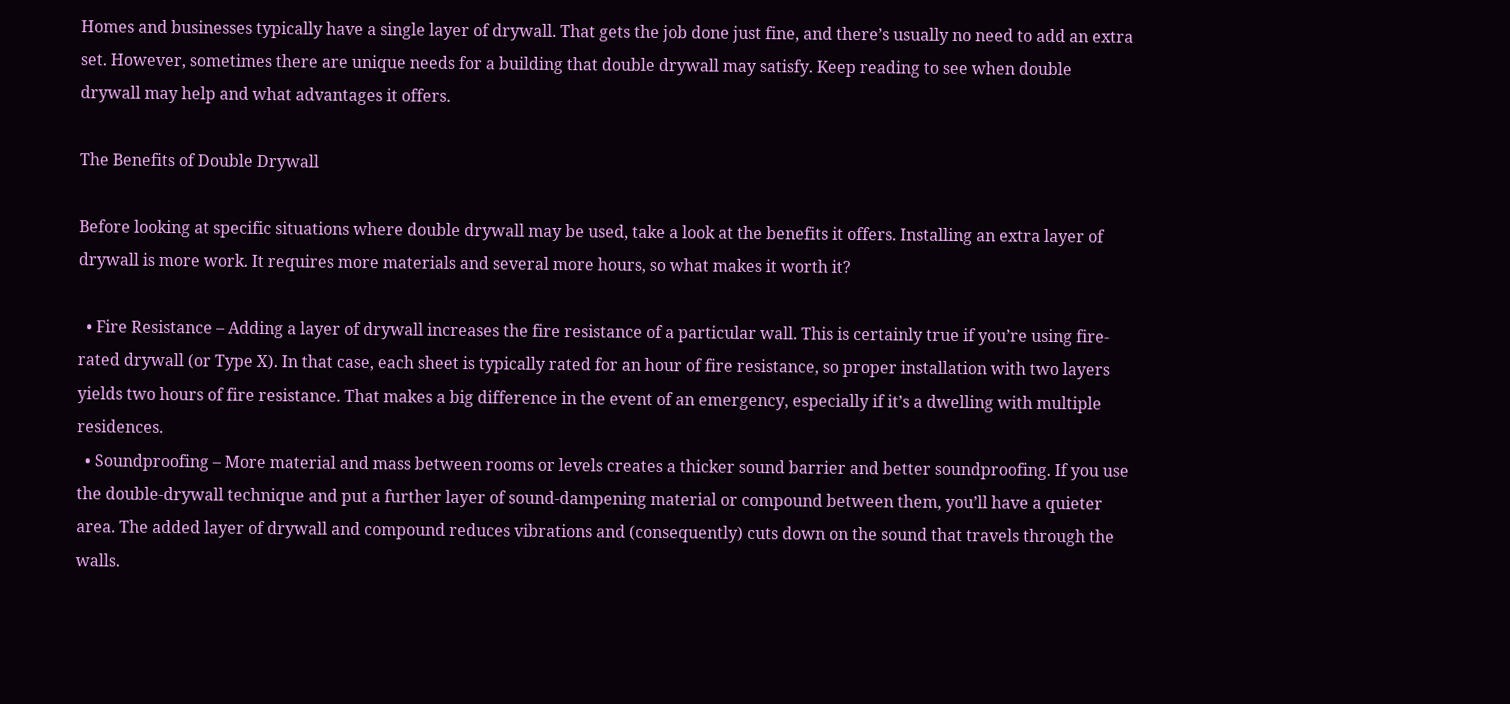Homes and businesses typically have a single layer of drywall. That gets the job done just fine, and there’s usually no need to add an extra set. However, sometimes there are unique needs for a building that double drywall may satisfy. Keep reading to see when double drywall may help and what advantages it offers.

The Benefits of Double Drywall

Before looking at specific situations where double drywall may be used, take a look at the benefits it offers. Installing an extra layer of drywall is more work. It requires more materials and several more hours, so what makes it worth it?

  • Fire Resistance – Adding a layer of drywall increases the fire resistance of a particular wall. This is certainly true if you’re using fire-rated drywall (or Type X). In that case, each sheet is typically rated for an hour of fire resistance, so proper installation with two layers yields two hours of fire resistance. That makes a big difference in the event of an emergency, especially if it’s a dwelling with multiple residences.
  • Soundproofing – More material and mass between rooms or levels creates a thicker sound barrier and better soundproofing. If you use the double-drywall technique and put a further layer of sound-dampening material or compound between them, you’ll have a quieter area. The added layer of drywall and compound reduces vibrations and (consequently) cuts down on the sound that travels through the walls.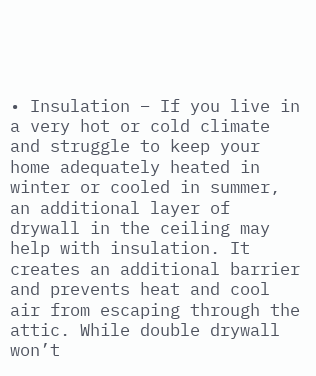• Insulation – If you live in a very hot or cold climate and struggle to keep your home adequately heated in winter or cooled in summer, an additional layer of drywall in the ceiling may help with insulation. It creates an additional barrier and prevents heat and cool air from escaping through the attic. While double drywall won’t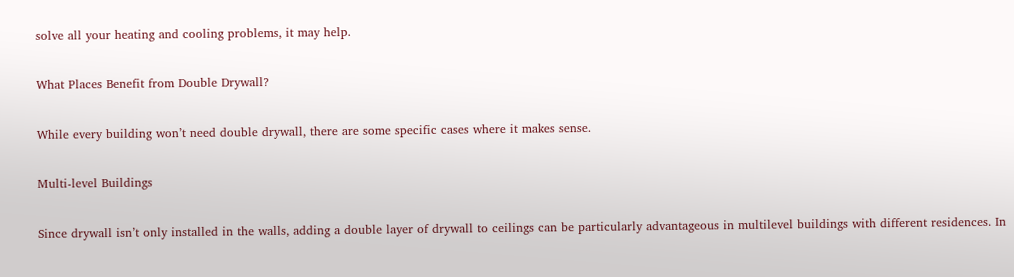solve all your heating and cooling problems, it may help.

What Places Benefit from Double Drywall?

While every building won’t need double drywall, there are some specific cases where it makes sense.

Multi-level Buildings

Since drywall isn’t only installed in the walls, adding a double layer of drywall to ceilings can be particularly advantageous in multilevel buildings with different residences. In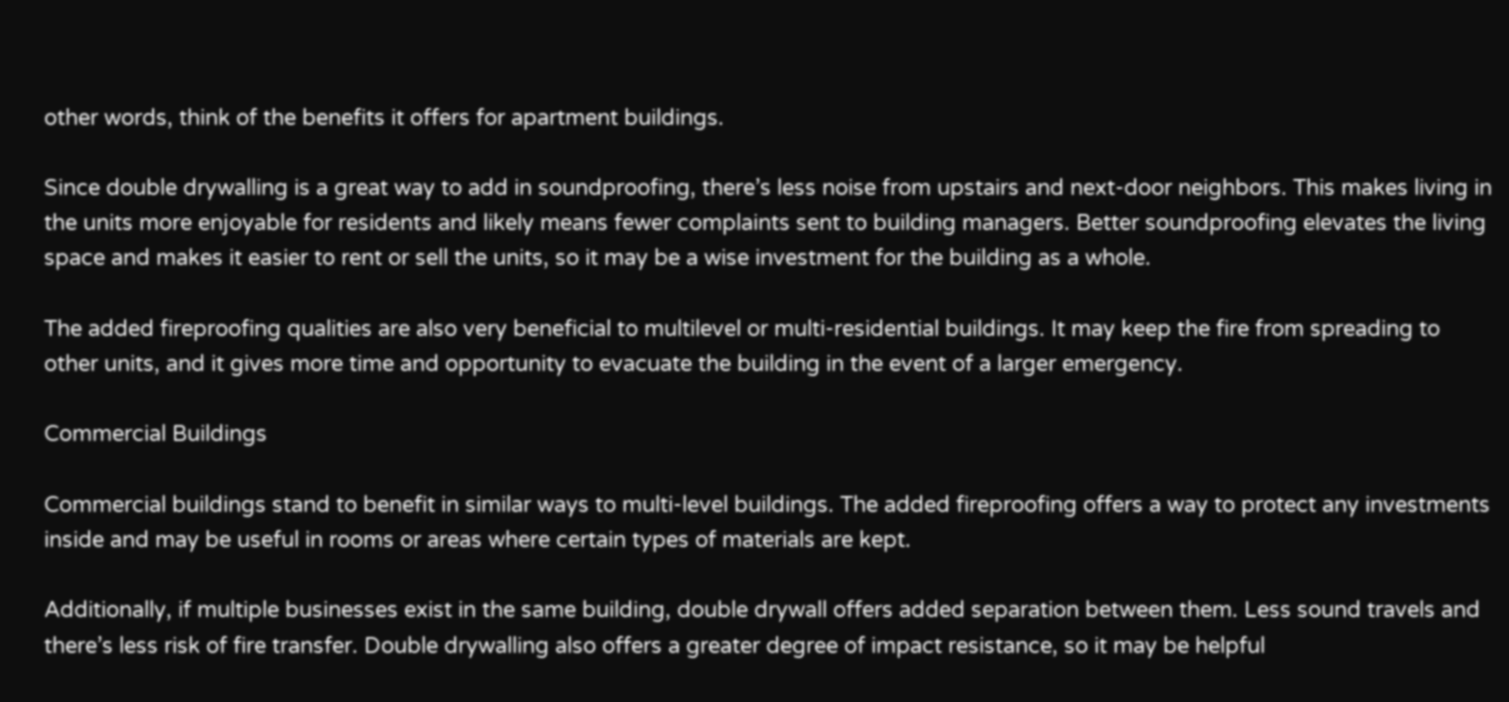other words, think of the benefits it offers for apartment buildings.

Since double drywalling is a great way to add in soundproofing, there’s less noise from upstairs and next-door neighbors. This makes living in the units more enjoyable for residents and likely means fewer complaints sent to building managers. Better soundproofing elevates the living space and makes it easier to rent or sell the units, so it may be a wise investment for the building as a whole.

The added fireproofing qualities are also very beneficial to multilevel or multi-residential buildings. It may keep the fire from spreading to other units, and it gives more time and opportunity to evacuate the building in the event of a larger emergency.

Commercial Buildings

Commercial buildings stand to benefit in similar ways to multi-level buildings. The added fireproofing offers a way to protect any investments inside and may be useful in rooms or areas where certain types of materials are kept.

Additionally, if multiple businesses exist in the same building, double drywall offers added separation between them. Less sound travels and there’s less risk of fire transfer. Double drywalling also offers a greater degree of impact resistance, so it may be helpful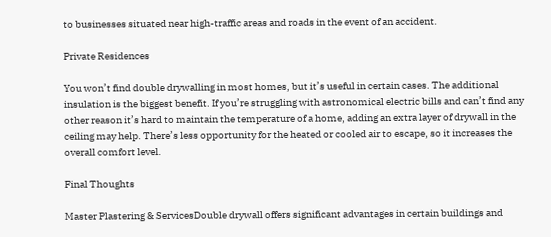to businesses situated near high-traffic areas and roads in the event of an accident.

Private Residences

You won’t find double drywalling in most homes, but it’s useful in certain cases. The additional insulation is the biggest benefit. If you’re struggling with astronomical electric bills and can’t find any other reason it’s hard to maintain the temperature of a home, adding an extra layer of drywall in the ceiling may help. There’s less opportunity for the heated or cooled air to escape, so it increases the overall comfort level.

Final Thoughts

Master Plastering & ServicesDouble drywall offers significant advantages in certain buildings and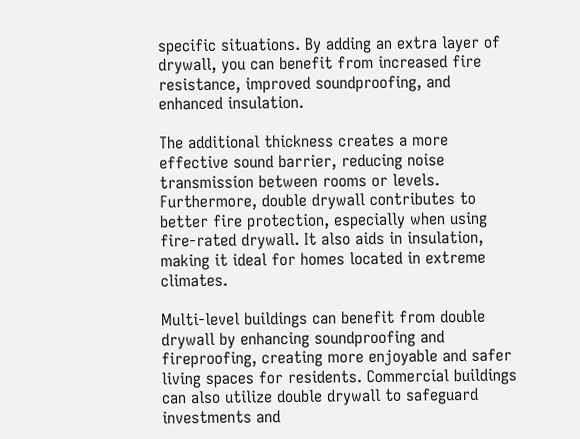specific situations. By adding an extra layer of drywall, you can benefit from increased fire resistance, improved soundproofing, and enhanced insulation.

The additional thickness creates a more effective sound barrier, reducing noise transmission between rooms or levels. Furthermore, double drywall contributes to better fire protection, especially when using fire-rated drywall. It also aids in insulation, making it ideal for homes located in extreme climates.

Multi-level buildings can benefit from double drywall by enhancing soundproofing and fireproofing, creating more enjoyable and safer living spaces for residents. Commercial buildings can also utilize double drywall to safeguard investments and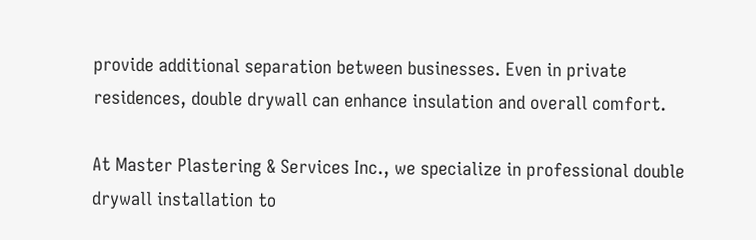provide additional separation between businesses. Even in private residences, double drywall can enhance insulation and overall comfort.

At Master Plastering & Services Inc., we specialize in professional double drywall installation to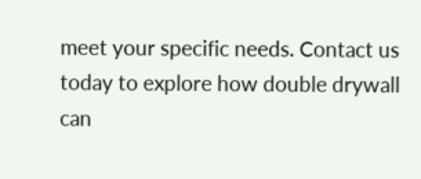meet your specific needs. Contact us today to explore how double drywall can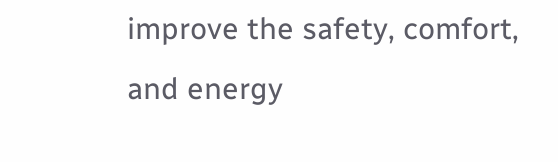improve the safety, comfort, and energy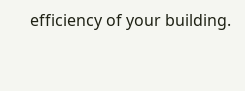efficiency of your building.